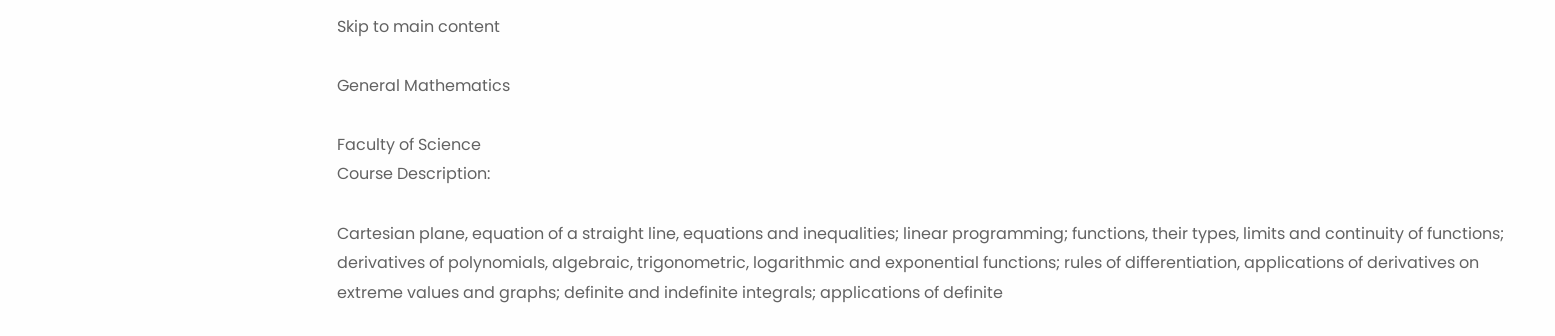Skip to main content

General Mathematics

Faculty of Science
Course Description:

Cartesian plane, equation of a straight line, equations and inequalities; linear programming; functions, their types, limits and continuity of functions; derivatives of polynomials, algebraic, trigonometric, logarithmic and exponential functions; rules of differentiation, applications of derivatives on extreme values and graphs; definite and indefinite integrals; applications of definite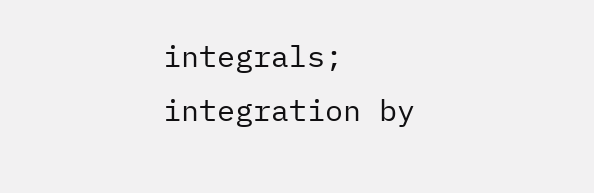integrals; integration by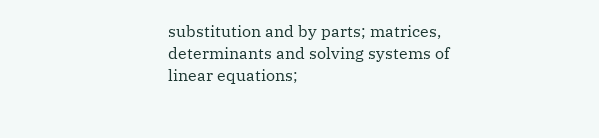substitution and by parts; matrices, determinants and solving systems of linear equations;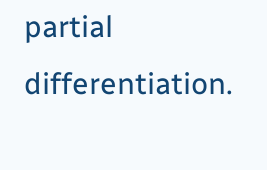partial differentiation.